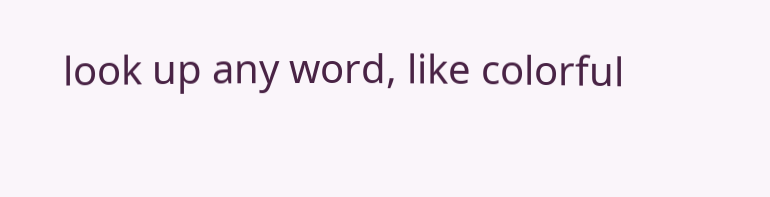look up any word, like colorful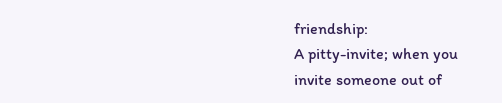friendship:
A pitty-invite; when you invite someone out of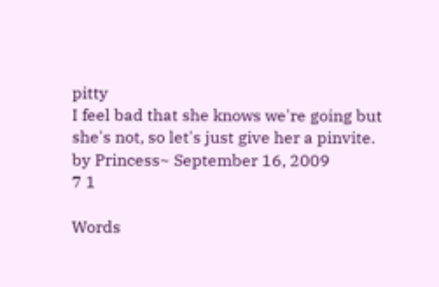pitty
I feel bad that she knows we're going but she's not, so let's just give her a pinvite.
by Princess~ September 16, 2009
7 1

Words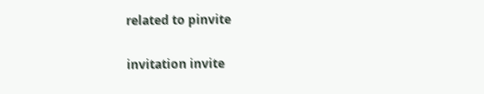related to pinvite

invitation invite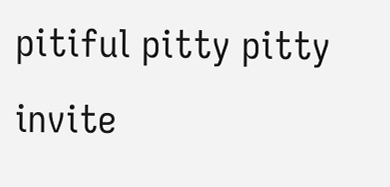pitiful pitty pitty invite